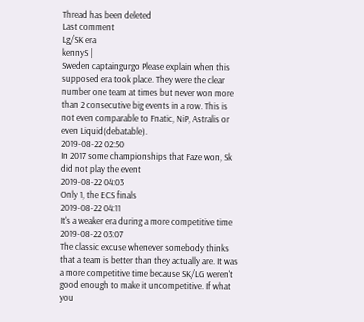Thread has been deleted
Last comment
Lg/SK era
kennyS |
Sweden captaingurgo Please explain when this supposed era took place. They were the clear number one team at times but never won more than 2 consecutive big events in a row. This is not even comparable to Fnatic, NiP, Astralis or even Liquid(debatable).
2019-08-22 02:50
In 2017 some championships that Faze won, Sk did not play the event
2019-08-22 04:03
Only 1, the ECS finals
2019-08-22 04:11
It's a weaker era during a more competitive time
2019-08-22 03:07
The classic excuse whenever somebody thinks that a team is better than they actually are. It was a more competitive time because SK/LG weren't good enough to make it uncompetitive. If what you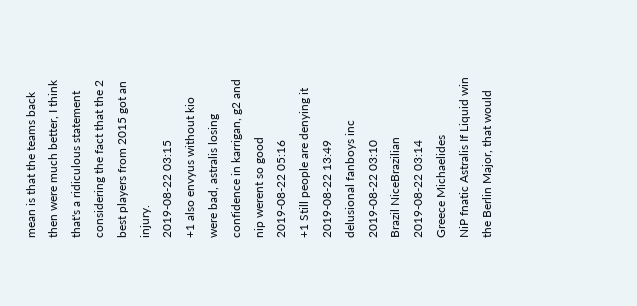mean is that the teams back then were much better, I think that's a ridiculous statement considering the fact that the 2 best players from 2015 got an injury.
2019-08-22 03:15
+1 also envyus without kio were bad, astralis losing confidence in karrigan, g2 and nip werent so good
2019-08-22 05:16
+1 Still people are denying it
2019-08-22 13:49
delusional fanboys inc
2019-08-22 03:10
Brazil NiceBrazilian
2019-08-22 03:14
Greece Michaelides
NiP fnatic Astralis If Liquid win the Berlin Major, that would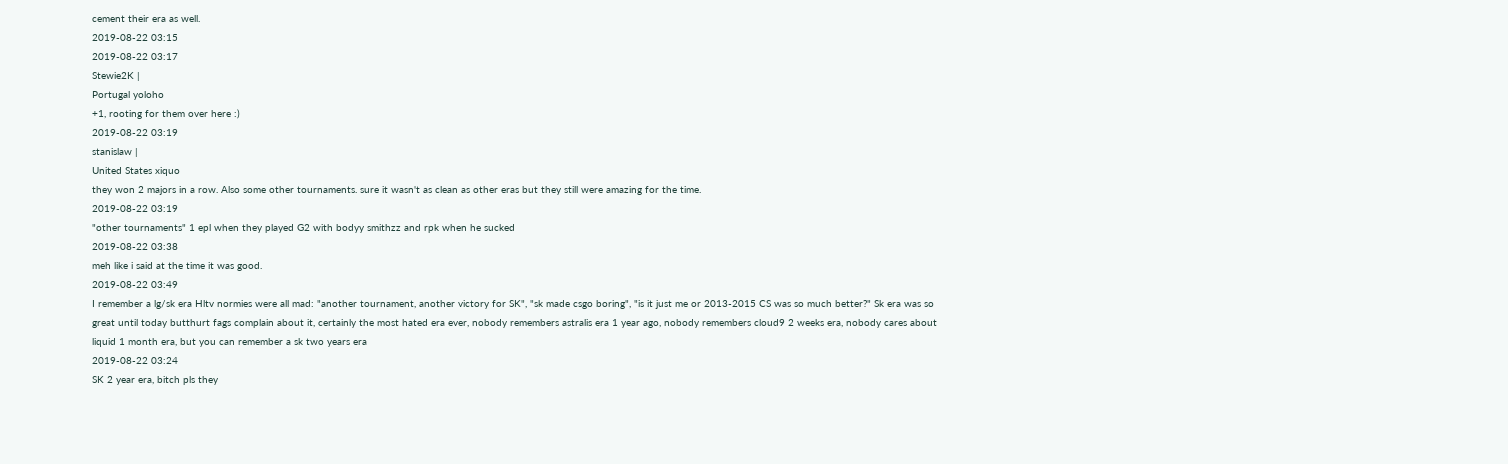cement their era as well.
2019-08-22 03:15
2019-08-22 03:17
Stewie2K |
Portugal yoloho
+1, rooting for them over here :)
2019-08-22 03:19
stanislaw |
United States xiquo
they won 2 majors in a row. Also some other tournaments. sure it wasn't as clean as other eras but they still were amazing for the time.
2019-08-22 03:19
"other tournaments" 1 epl when they played G2 with bodyy smithzz and rpk when he sucked
2019-08-22 03:38
meh like i said at the time it was good.
2019-08-22 03:49
I remember a lg/sk era Hltv normies were all mad: "another tournament, another victory for SK", "sk made csgo boring", "is it just me or 2013-2015 CS was so much better?" Sk era was so great until today butthurt fags complain about it, certainly the most hated era ever, nobody remembers astralis era 1 year ago, nobody remembers cloud9 2 weeks era, nobody cares about liquid 1 month era, but you can remember a sk two years era
2019-08-22 03:24
SK 2 year era, bitch pls they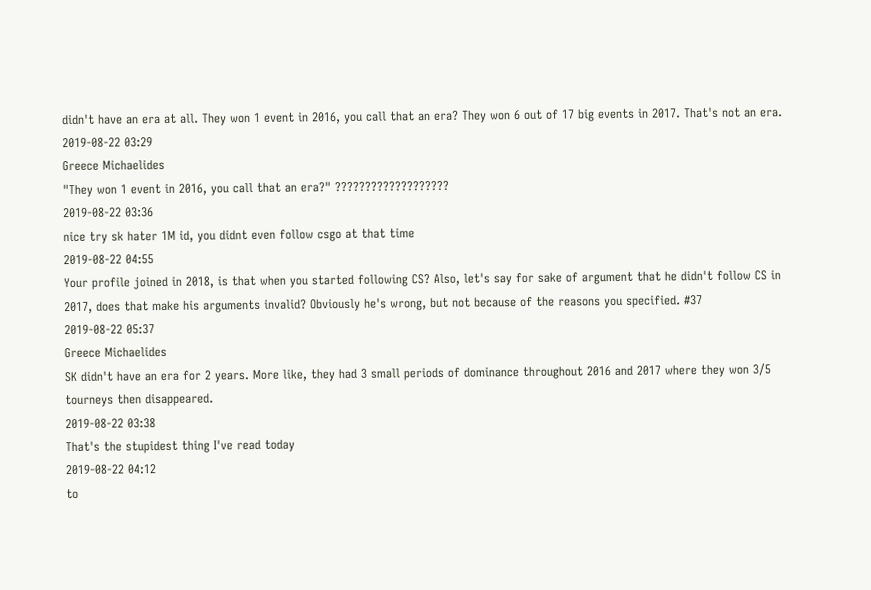didn't have an era at all. They won 1 event in 2016, you call that an era? They won 6 out of 17 big events in 2017. That's not an era.
2019-08-22 03:29
Greece Michaelides
"They won 1 event in 2016, you call that an era?" ???????????????????
2019-08-22 03:36
nice try sk hater 1M id, you didnt even follow csgo at that time
2019-08-22 04:55
Your profile joined in 2018, is that when you started following CS? Also, let's say for sake of argument that he didn't follow CS in 2017, does that make his arguments invalid? Obviously he's wrong, but not because of the reasons you specified. #37
2019-08-22 05:37
Greece Michaelides
SK didn't have an era for 2 years. More like, they had 3 small periods of dominance throughout 2016 and 2017 where they won 3/5 tourneys then disappeared.
2019-08-22 03:38
That's the stupidest thing I've read today
2019-08-22 04:12
to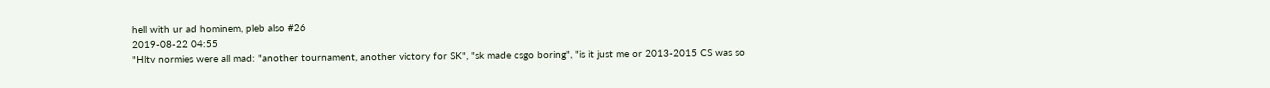hell with ur ad hominem, pleb also #26
2019-08-22 04:55
"Hltv normies were all mad: "another tournament, another victory for SK", "sk made csgo boring", "is it just me or 2013-2015 CS was so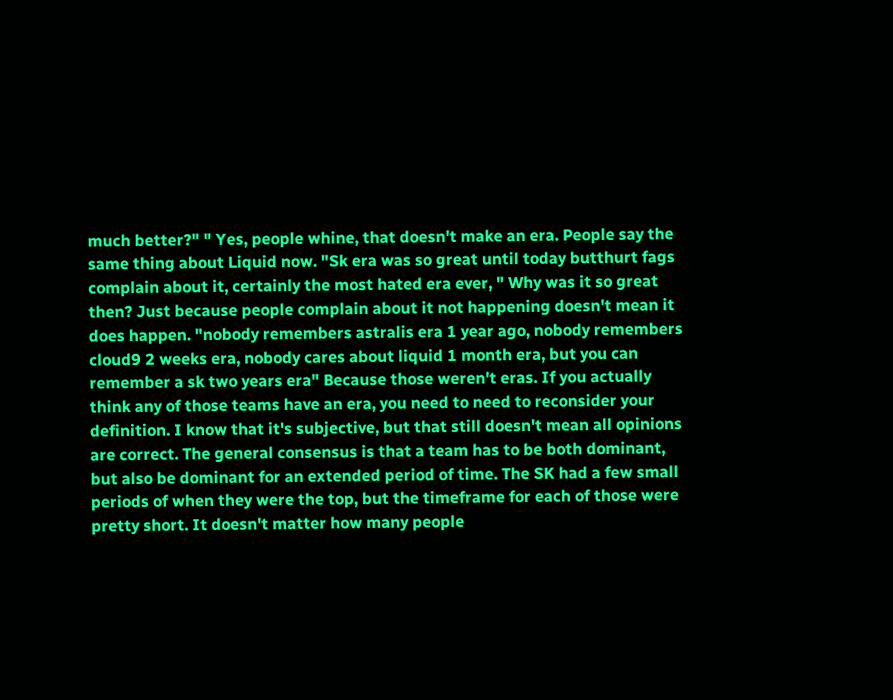much better?" " Yes, people whine, that doesn't make an era. People say the same thing about Liquid now. "Sk era was so great until today butthurt fags complain about it, certainly the most hated era ever, " Why was it so great then? Just because people complain about it not happening doesn't mean it does happen. "nobody remembers astralis era 1 year ago, nobody remembers cloud9 2 weeks era, nobody cares about liquid 1 month era, but you can remember a sk two years era" Because those weren't eras. If you actually think any of those teams have an era, you need to need to reconsider your definition. I know that it's subjective, but that still doesn't mean all opinions are correct. The general consensus is that a team has to be both dominant, but also be dominant for an extended period of time. The SK had a few small periods of when they were the top, but the timeframe for each of those were pretty short. It doesn't matter how many people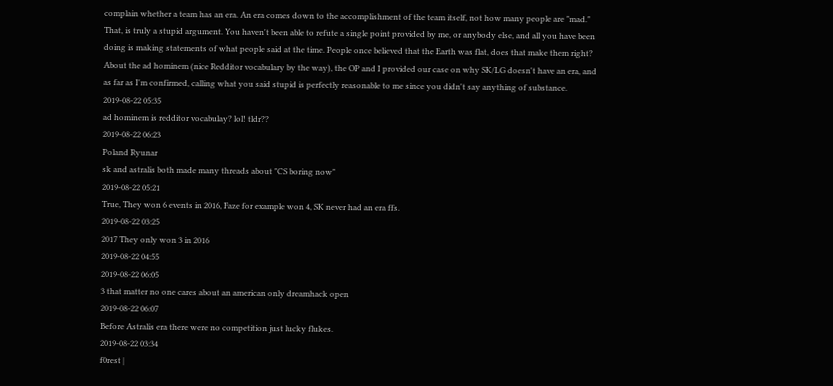complain whether a team has an era. An era comes down to the accomplishment of the team itself, not how many people are "mad." That, is truly a stupid argument. You haven't been able to refute a single point provided by me, or anybody else, and all you have been doing is making statements of what people said at the time. People once believed that the Earth was flat, does that make them right? About the ad hominem (nice Redditor vocabulary by the way), the OP and I provided our case on why SK/LG doesn't have an era, and as far as I'm confirmed, calling what you said stupid is perfectly reasonable to me since you didn't say anything of substance.
2019-08-22 05:35
ad hominem is redditor vocabulay? lol! tldr??
2019-08-22 06:23
Poland Ryunar
sk and astralis both made many threads about "CS boring now"
2019-08-22 05:21
True, They won 6 events in 2016, Faze for example won 4, SK never had an era ffs.
2019-08-22 03:25
2017 They only won 3 in 2016
2019-08-22 04:55
2019-08-22 06:05
3 that matter no one cares about an american only dreamhack open
2019-08-22 06:07
Before Astralis era there were no competition just lucky flukes.
2019-08-22 03:34
f0rest |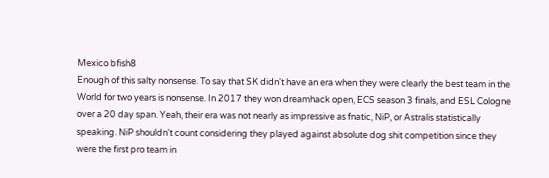Mexico bfish8
Enough of this salty nonsense. To say that SK didn't have an era when they were clearly the best team in the World for two years is nonsense. In 2017 they won dreamhack open, ECS season 3 finals, and ESL Cologne over a 20 day span. Yeah, their era was not nearly as impressive as fnatic, NiP, or Astralis statistically speaking. NiP shouldn't count considering they played against absolute dog shit competition since they were the first pro team in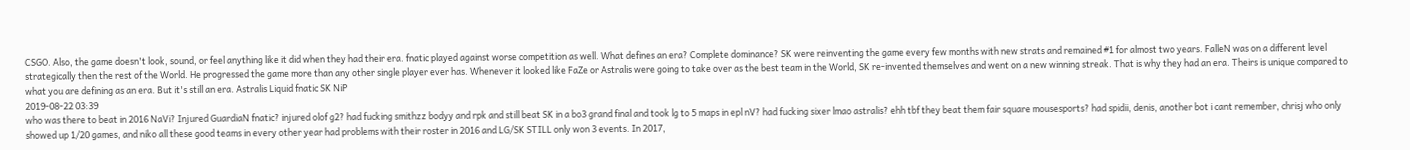CSGO. Also, the game doesn't look, sound, or feel anything like it did when they had their era. fnatic played against worse competition as well. What defines an era? Complete dominance? SK were reinventing the game every few months with new strats and remained #1 for almost two years. FalleN was on a different level strategically then the rest of the World. He progressed the game more than any other single player ever has. Whenever it looked like FaZe or Astralis were going to take over as the best team in the World, SK re-invented themselves and went on a new winning streak. That is why they had an era. Theirs is unique compared to what you are defining as an era. But it's still an era. Astralis Liquid fnatic SK NiP
2019-08-22 03:39
who was there to beat in 2016 NaVi? Injured GuardiaN fnatic? injured olof g2? had fucking smithzz bodyy and rpk and still beat SK in a bo3 grand final and took lg to 5 maps in epl nV? had fucking sixer lmao astralis? ehh tbf they beat them fair square mousesports? had spidii, denis, another bot i cant remember, chrisj who only showed up 1/20 games, and niko all these good teams in every other year had problems with their roster in 2016 and LG/SK STILL only won 3 events. In 2017,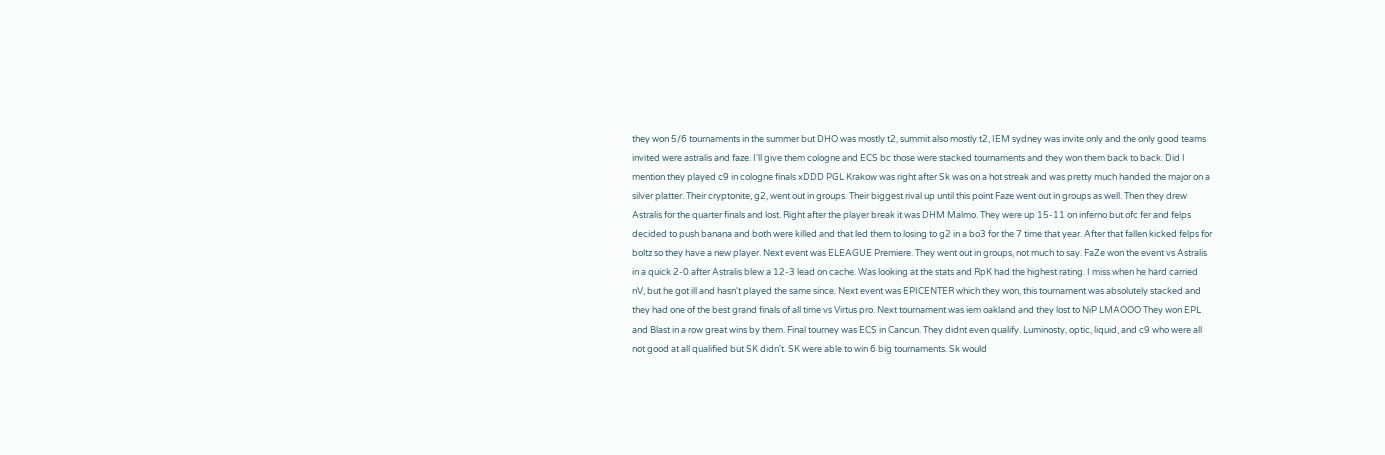they won 5/6 tournaments in the summer but DHO was mostly t2, summit also mostly t2, IEM sydney was invite only and the only good teams invited were astralis and faze. I'll give them cologne and ECS bc those were stacked tournaments and they won them back to back. Did I mention they played c9 in cologne finals xDDD PGL Krakow was right after Sk was on a hot streak and was pretty much handed the major on a silver platter. Their cryptonite, g2, went out in groups. Their biggest rival up until this point Faze went out in groups as well. Then they drew Astralis for the quarter finals and lost. Right after the player break it was DHM Malmo. They were up 15-11 on inferno but ofc fer and felps decided to push banana and both were killed and that led them to losing to g2 in a bo3 for the 7 time that year. After that fallen kicked felps for boltz so they have a new player. Next event was ELEAGUE Premiere. They went out in groups, not much to say. FaZe won the event vs Astralis in a quick 2-0 after Astralis blew a 12-3 lead on cache. Was looking at the stats and RpK had the highest rating. I miss when he hard carried nV, but he got ill and hasn't played the same since. Next event was EPICENTER which they won, this tournament was absolutely stacked and they had one of the best grand finals of all time vs Virtus pro. Next tournament was iem oakland and they lost to NiP LMAOOO They won EPL and Blast in a row great wins by them. Final tourney was ECS in Cancun. They didnt even qualify. Luminosty, optic, liquid, and c9 who were all not good at all qualified but SK didn't. SK were able to win 6 big tournaments. Sk would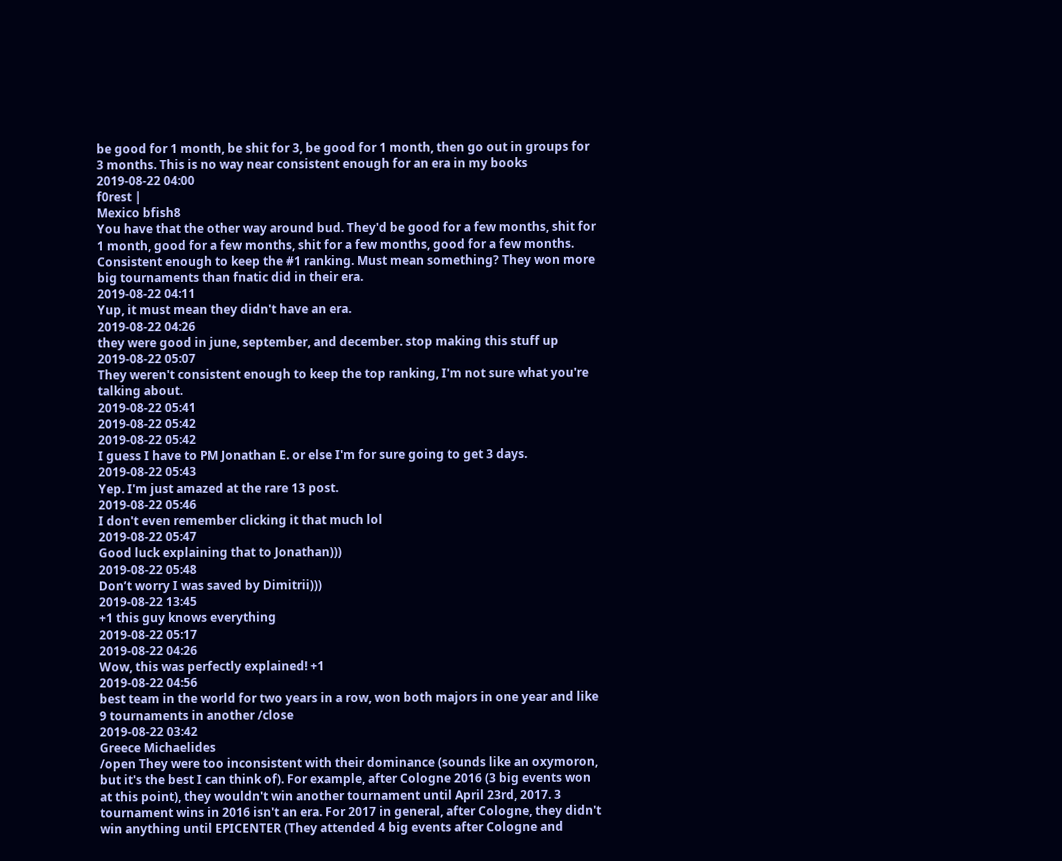be good for 1 month, be shit for 3, be good for 1 month, then go out in groups for 3 months. This is no way near consistent enough for an era in my books
2019-08-22 04:00
f0rest |
Mexico bfish8
You have that the other way around bud. They'd be good for a few months, shit for 1 month, good for a few months, shit for a few months, good for a few months. Consistent enough to keep the #1 ranking. Must mean something? They won more big tournaments than fnatic did in their era.
2019-08-22 04:11
Yup, it must mean they didn't have an era.
2019-08-22 04:26
they were good in june, september, and december. stop making this stuff up
2019-08-22 05:07
They weren't consistent enough to keep the top ranking, I'm not sure what you're talking about.
2019-08-22 05:41
2019-08-22 05:42
2019-08-22 05:42
I guess I have to PM Jonathan E. or else I'm for sure going to get 3 days.
2019-08-22 05:43
Yep. I'm just amazed at the rare 13 post.
2019-08-22 05:46
I don't even remember clicking it that much lol
2019-08-22 05:47
Good luck explaining that to Jonathan)))
2019-08-22 05:48
Don’t worry I was saved by Dimitrii)))
2019-08-22 13:45
+1 this guy knows everything
2019-08-22 05:17
2019-08-22 04:26
Wow, this was perfectly explained! +1
2019-08-22 04:56
best team in the world for two years in a row, won both majors in one year and like 9 tournaments in another /close
2019-08-22 03:42
Greece Michaelides
/open They were too inconsistent with their dominance (sounds like an oxymoron, but it's the best I can think of). For example, after Cologne 2016 (3 big events won at this point), they wouldn't win another tournament until April 23rd, 2017. 3 tournament wins in 2016 isn't an era. For 2017 in general, after Cologne, they didn't win anything until EPICENTER (They attended 4 big events after Cologne and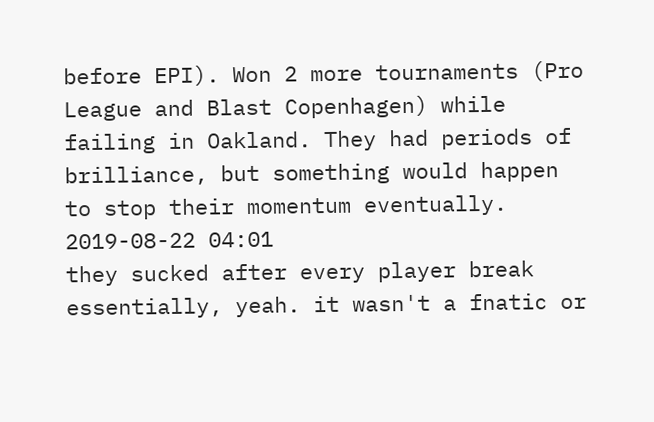before EPI). Won 2 more tournaments (Pro League and Blast Copenhagen) while failing in Oakland. They had periods of brilliance, but something would happen to stop their momentum eventually.
2019-08-22 04:01
they sucked after every player break essentially, yeah. it wasn't a fnatic or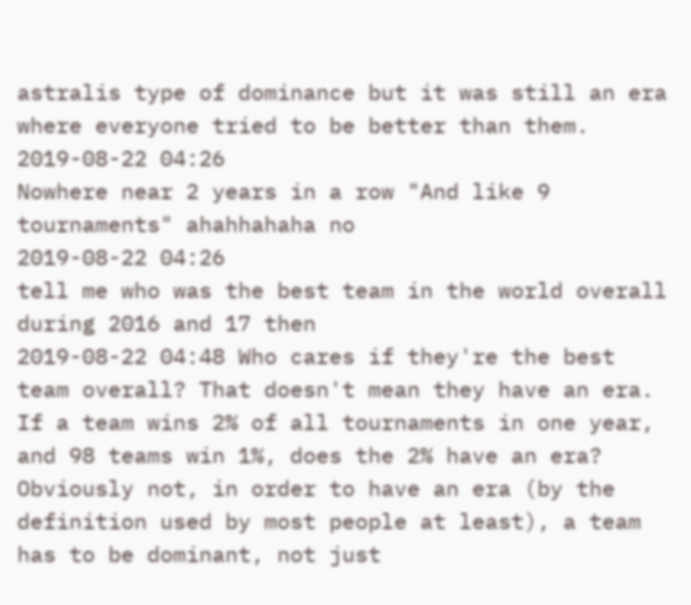astralis type of dominance but it was still an era where everyone tried to be better than them.
2019-08-22 04:26
Nowhere near 2 years in a row "And like 9 tournaments" ahahhahaha no
2019-08-22 04:26
tell me who was the best team in the world overall during 2016 and 17 then
2019-08-22 04:48 Who cares if they're the best team overall? That doesn't mean they have an era. If a team wins 2% of all tournaments in one year, and 98 teams win 1%, does the 2% have an era? Obviously not, in order to have an era (by the definition used by most people at least), a team has to be dominant, not just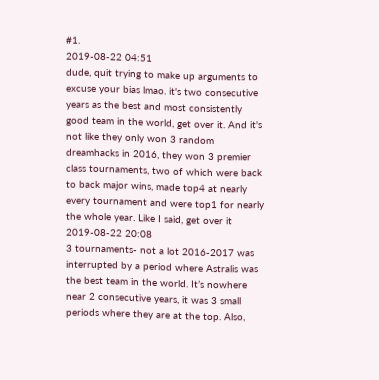#1.
2019-08-22 04:51
dude, quit trying to make up arguments to excuse your bias lmao. it's two consecutive years as the best and most consistently good team in the world, get over it. And it's not like they only won 3 random dreamhacks in 2016, they won 3 premier class tournaments, two of which were back to back major wins, made top4 at nearly every tournament and were top1 for nearly the whole year. Like I said, get over it
2019-08-22 20:08
3 tournaments- not a lot 2016-2017 was interrupted by a period where Astralis was the best team in the world. It’s nowhere near 2 consecutive years, it was 3 small periods where they are at the top. Also,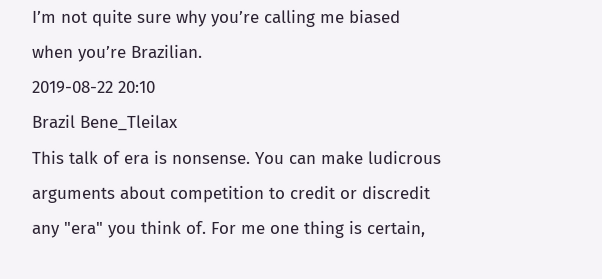I’m not quite sure why you’re calling me biased when you’re Brazilian.
2019-08-22 20:10
Brazil Bene_Tleilax
This talk of era is nonsense. You can make ludicrous arguments about competition to credit or discredit any "era" you think of. For me one thing is certain,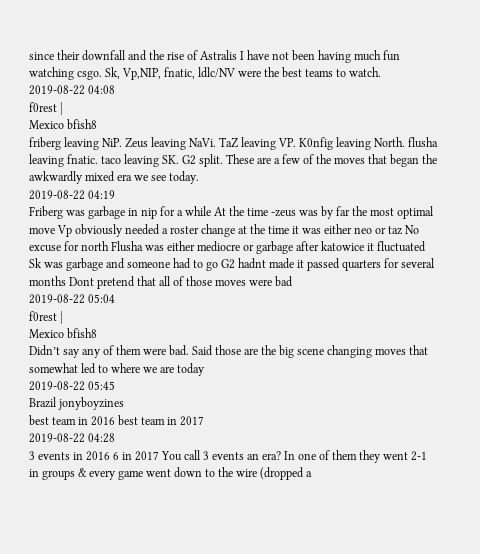since their downfall and the rise of Astralis I have not been having much fun watching csgo. Sk, Vp,NIP, fnatic, ldlc/NV were the best teams to watch.
2019-08-22 04:08
f0rest |
Mexico bfish8
friberg leaving NiP. Zeus leaving NaVi. TaZ leaving VP. K0nfig leaving North. flusha leaving fnatic. taco leaving SK. G2 split. These are a few of the moves that began the awkwardly mixed era we see today.
2019-08-22 04:19
Friberg was garbage in nip for a while At the time -zeus was by far the most optimal move Vp obviously needed a roster change at the time it was either neo or taz No excuse for north Flusha was either mediocre or garbage after katowice it fluctuated Sk was garbage and someone had to go G2 hadnt made it passed quarters for several months Dont pretend that all of those moves were bad
2019-08-22 05:04
f0rest |
Mexico bfish8
Didn’t say any of them were bad. Said those are the big scene changing moves that somewhat led to where we are today
2019-08-22 05:45
Brazil jonyboyzines
best team in 2016 best team in 2017
2019-08-22 04:28
3 events in 2016 6 in 2017 You call 3 events an era? In one of them they went 2-1 in groups & every game went down to the wire (dropped a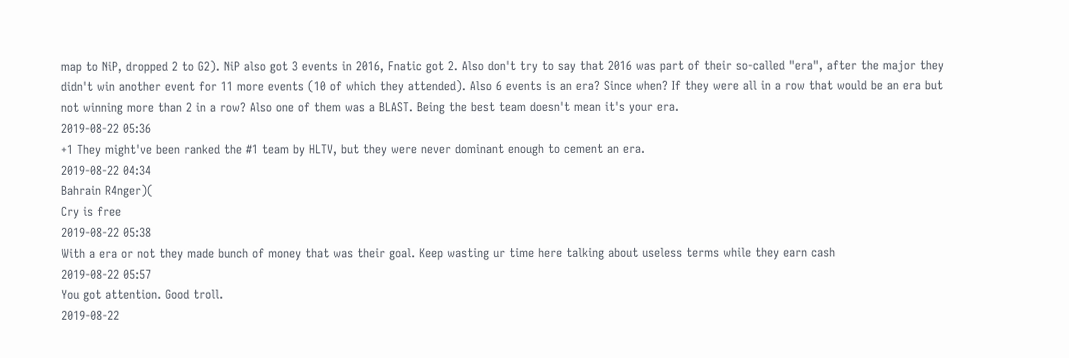map to NiP, dropped 2 to G2). NiP also got 3 events in 2016, Fnatic got 2. Also don't try to say that 2016 was part of their so-called "era", after the major they didn't win another event for 11 more events (10 of which they attended). Also 6 events is an era? Since when? If they were all in a row that would be an era but not winning more than 2 in a row? Also one of them was a BLAST. Being the best team doesn't mean it's your era.
2019-08-22 05:36
+1 They might've been ranked the #1 team by HLTV, but they were never dominant enough to cement an era.
2019-08-22 04:34
Bahrain R4nger)(
Cry is free
2019-08-22 05:38
With a era or not they made bunch of money that was their goal. Keep wasting ur time here talking about useless terms while they earn cash
2019-08-22 05:57
You got attention. Good troll.
2019-08-22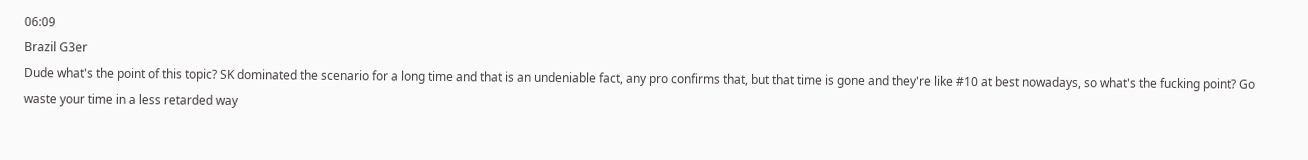06:09
Brazil G3er
Dude what's the point of this topic? SK dominated the scenario for a long time and that is an undeniable fact, any pro confirms that, but that time is gone and they're like #10 at best nowadays, so what's the fucking point? Go waste your time in a less retarded way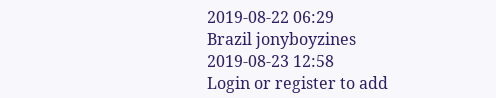2019-08-22 06:29
Brazil jonyboyzines
2019-08-23 12:58
Login or register to add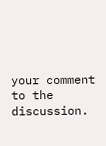your comment to the discussion.